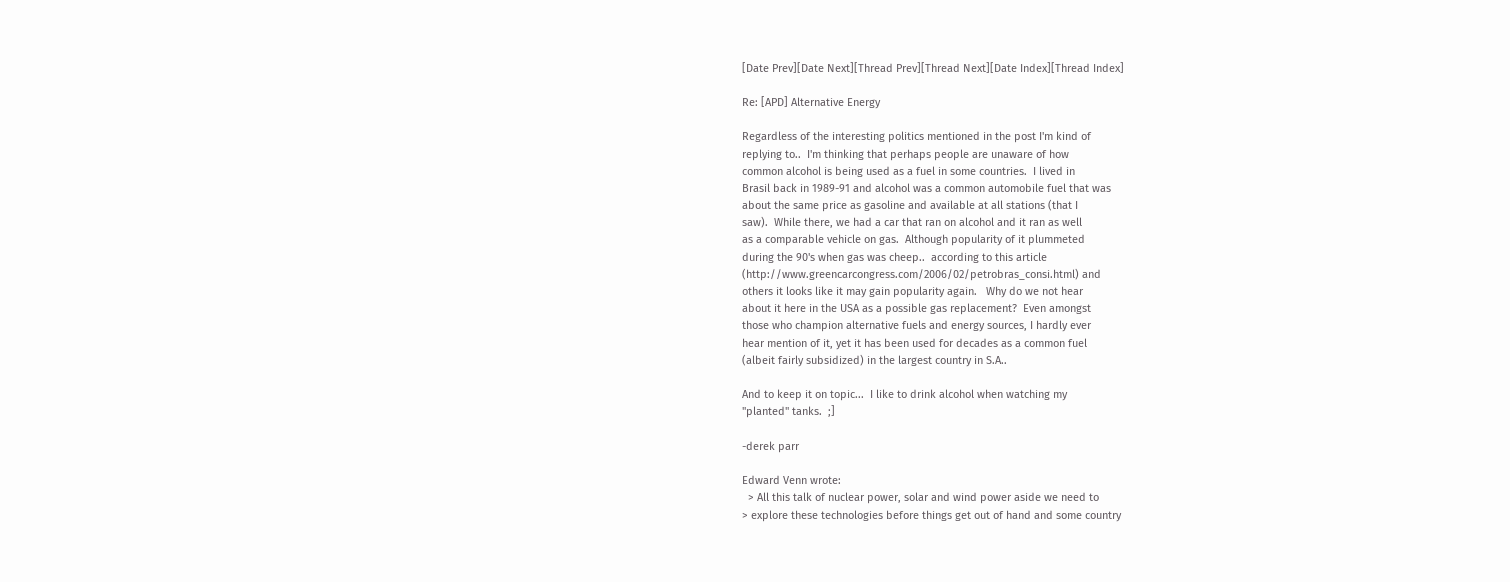[Date Prev][Date Next][Thread Prev][Thread Next][Date Index][Thread Index]

Re: [APD] Alternative Energy

Regardless of the interesting politics mentioned in the post I'm kind of
replying to..  I'm thinking that perhaps people are unaware of how
common alcohol is being used as a fuel in some countries.  I lived in
Brasil back in 1989-91 and alcohol was a common automobile fuel that was
about the same price as gasoline and available at all stations (that I
saw).  While there, we had a car that ran on alcohol and it ran as well
as a comparable vehicle on gas.  Although popularity of it plummeted
during the 90's when gas was cheep..  according to this article
(http://www.greencarcongress.com/2006/02/petrobras_consi.html) and
others it looks like it may gain popularity again.   Why do we not hear
about it here in the USA as a possible gas replacement?  Even amongst
those who champion alternative fuels and energy sources, I hardly ever
hear mention of it, yet it has been used for decades as a common fuel
(albeit fairly subsidized) in the largest country in S.A..

And to keep it on topic...  I like to drink alcohol when watching my
"planted" tanks.  ;]

-derek parr

Edward Venn wrote:
  > All this talk of nuclear power, solar and wind power aside we need to
> explore these technologies before things get out of hand and some country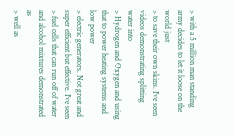> with a 5 million man standing army decides to let it loose on the world just
> to save their own skins. I've seen videos demonstrating splitting water into
> Hydrogen and Oxygen and using that to power heating systems and low power
> electric generators. Not great and super efficient but effective. I've seen
> fuel cells that can run off of water and alcohol mixtures demonstrated as
> well as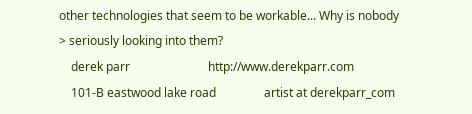other technologies that seem to be workable... Why is nobody
> seriously looking into them?
    derek parr                          http://www.derekparr.com
    101-B eastwood lake road                artist at derekparr_com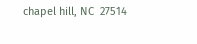chapel hill, NC  27514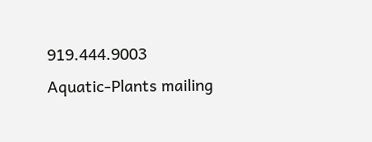919.444.9003
Aquatic-Plants mailing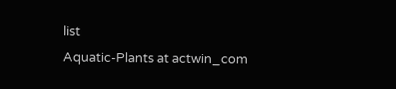list
Aquatic-Plants at actwin_com